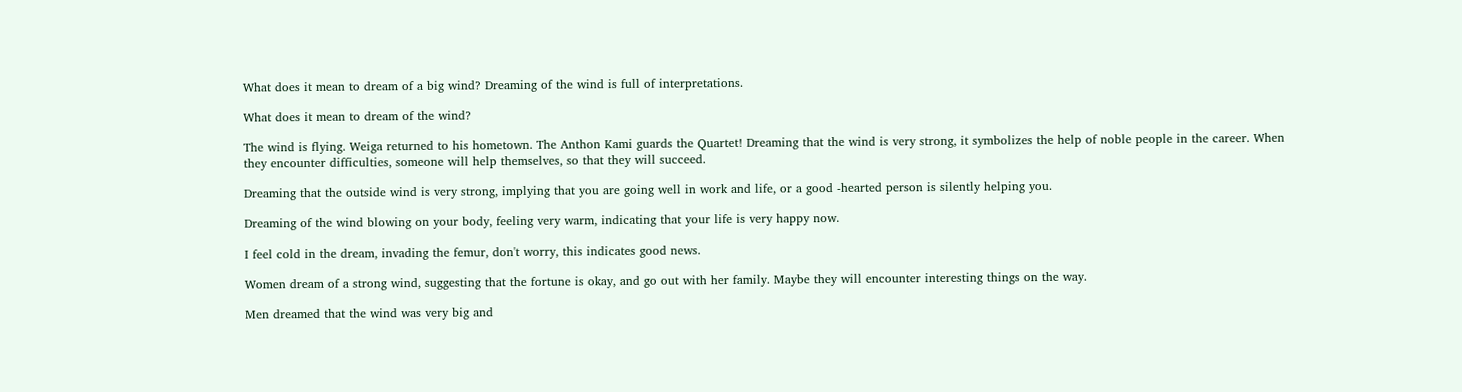What does it mean to dream of a big wind? Dreaming of the wind is full of interpretations.

What does it mean to dream of the wind?

The wind is flying. Weiga returned to his hometown. The Anthon Kami guards the Quartet! Dreaming that the wind is very strong, it symbolizes the help of noble people in the career. When they encounter difficulties, someone will help themselves, so that they will succeed.

Dreaming that the outside wind is very strong, implying that you are going well in work and life, or a good -hearted person is silently helping you.

Dreaming of the wind blowing on your body, feeling very warm, indicating that your life is very happy now.

I feel cold in the dream, invading the femur, don't worry, this indicates good news.

Women dream of a strong wind, suggesting that the fortune is okay, and go out with her family. Maybe they will encounter interesting things on the way.

Men dreamed that the wind was very big and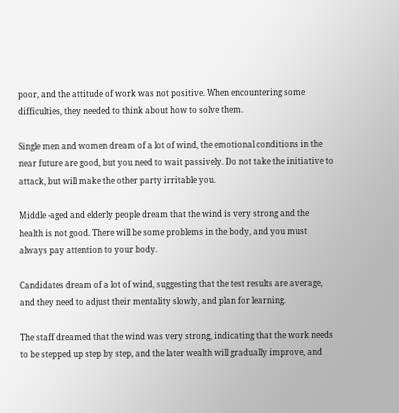poor, and the attitude of work was not positive. When encountering some difficulties, they needed to think about how to solve them.

Single men and women dream of a lot of wind, the emotional conditions in the near future are good, but you need to wait passively. Do not take the initiative to attack, but will make the other party irritable you.

Middle -aged and elderly people dream that the wind is very strong and the health is not good. There will be some problems in the body, and you must always pay attention to your body.

Candidates dream of a lot of wind, suggesting that the test results are average, and they need to adjust their mentality slowly, and plan for learning.

The staff dreamed that the wind was very strong, indicating that the work needs to be stepped up step by step, and the later wealth will gradually improve, and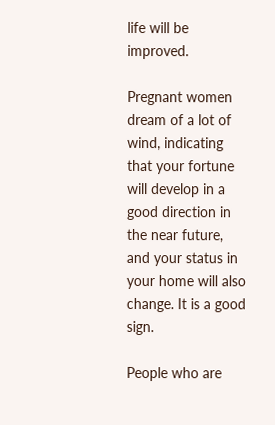life will be improved.

Pregnant women dream of a lot of wind, indicating that your fortune will develop in a good direction in the near future, and your status in your home will also change. It is a good sign.

People who are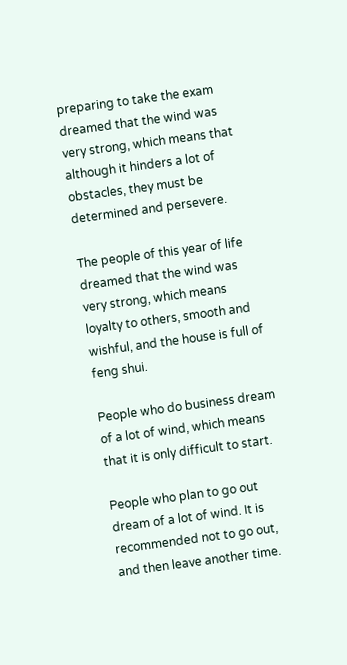preparing to take the exam dreamed that the wind was very strong, which means that although it hinders a lot of obstacles, they must be determined and persevere.

The people of this year of life dreamed that the wind was very strong, which means loyalty to others, smooth and wishful, and the house is full of feng shui.

People who do business dream of a lot of wind, which means that it is only difficult to start.

People who plan to go out dream of a lot of wind. It is recommended not to go out, and then leave another time.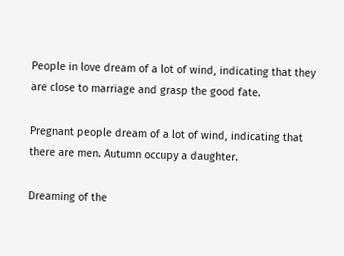People in love dream of a lot of wind, indicating that they are close to marriage and grasp the good fate.

Pregnant people dream of a lot of wind, indicating that there are men. Autumn occupy a daughter.

Dreaming of the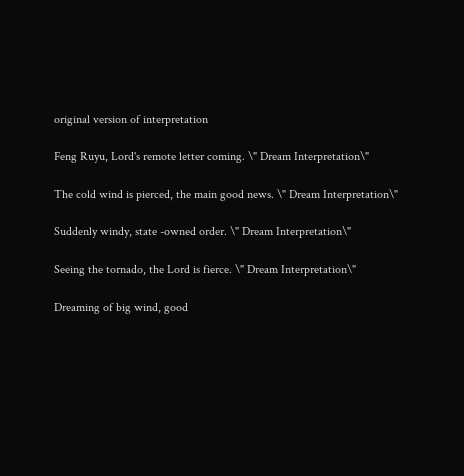original version of interpretation

Feng Ruyu, Lord's remote letter coming. \" Dream Interpretation\"

The cold wind is pierced, the main good news. \" Dream Interpretation\"

Suddenly windy, state -owned order. \" Dream Interpretation\"

Seeing the tornado, the Lord is fierce. \" Dream Interpretation\"

Dreaming of big wind, good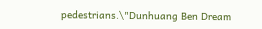pedestrians.\"Dunhuang Ben Dream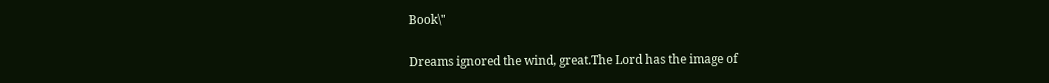Book\"

Dreams ignored the wind, great.The Lord has the image of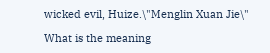wicked evil, Huize.\"Menglin Xuan Jie\"

What is the meaning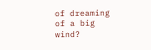of dreaming of a big wind?